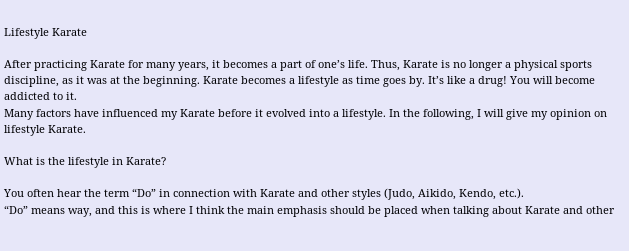Lifestyle Karate

After practicing Karate for many years, it becomes a part of one’s life. Thus, Karate is no longer a physical sports discipline, as it was at the beginning. Karate becomes a lifestyle as time goes by. It’s like a drug! You will become addicted to it.
Many factors have influenced my Karate before it evolved into a lifestyle. In the following, I will give my opinion on lifestyle Karate.

What is the lifestyle in Karate?

You often hear the term “Do” in connection with Karate and other styles (Judo, Aikido, Kendo, etc.).
“Do” means way, and this is where I think the main emphasis should be placed when talking about Karate and other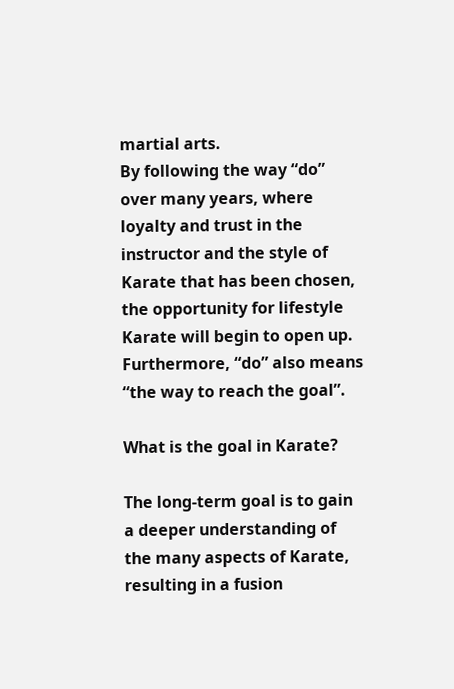martial arts.
By following the way “do” over many years, where loyalty and trust in the instructor and the style of Karate that has been chosen, the opportunity for lifestyle Karate will begin to open up. Furthermore, “do” also means “the way to reach the goal”.

What is the goal in Karate?

The long-term goal is to gain a deeper understanding of the many aspects of Karate, resulting in a fusion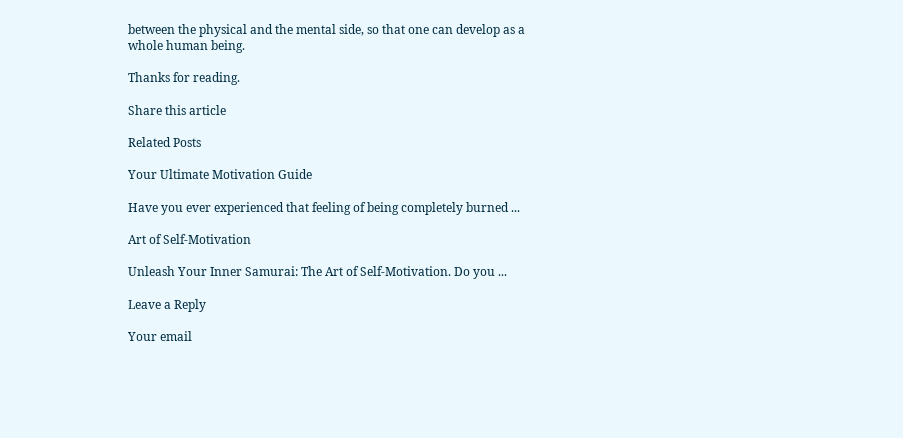between the physical and the mental side, so that one can develop as a whole human being.

Thanks for reading.

Share this article

Related Posts

Your Ultimate Motivation Guide

Have you ever experienced that feeling of being completely burned ...

Art of Self-Motivation

Unleash Your Inner Samurai: The Art of Self-Motivation. Do you ...

Leave a Reply

Your email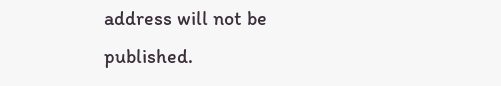address will not be published.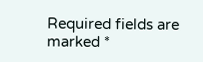Required fields are marked *